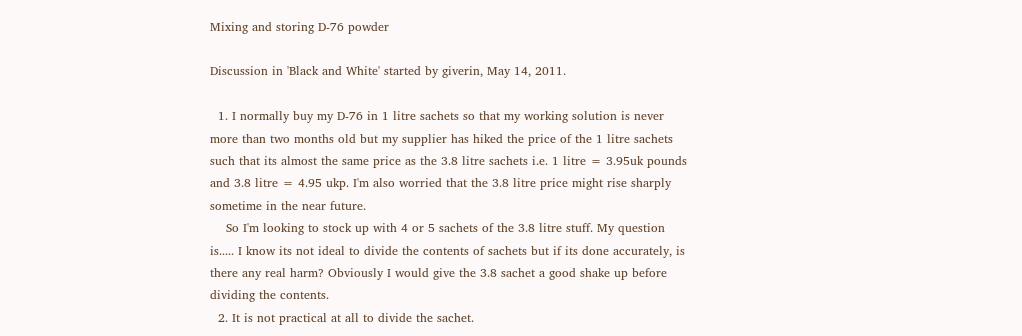Mixing and storing D-76 powder

Discussion in 'Black and White' started by giverin, May 14, 2011.

  1. I normally buy my D-76 in 1 litre sachets so that my working solution is never more than two months old but my supplier has hiked the price of the 1 litre sachets such that its almost the same price as the 3.8 litre sachets i.e. 1 litre = 3.95uk pounds and 3.8 litre = 4.95 ukp. I'm also worried that the 3.8 litre price might rise sharply sometime in the near future.
    So I'm looking to stock up with 4 or 5 sachets of the 3.8 litre stuff. My question is..... I know its not ideal to divide the contents of sachets but if its done accurately, is there any real harm? Obviously I would give the 3.8 sachet a good shake up before dividing the contents.
  2. It is not practical at all to divide the sachet.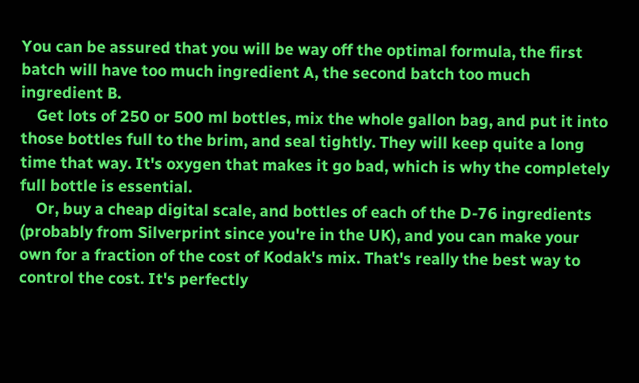You can be assured that you will be way off the optimal formula, the first batch will have too much ingredient A, the second batch too much ingredient B.
    Get lots of 250 or 500 ml bottles, mix the whole gallon bag, and put it into those bottles full to the brim, and seal tightly. They will keep quite a long time that way. It's oxygen that makes it go bad, which is why the completely full bottle is essential.
    Or, buy a cheap digital scale, and bottles of each of the D-76 ingredients (probably from Silverprint since you're in the UK), and you can make your own for a fraction of the cost of Kodak's mix. That's really the best way to control the cost. It's perfectly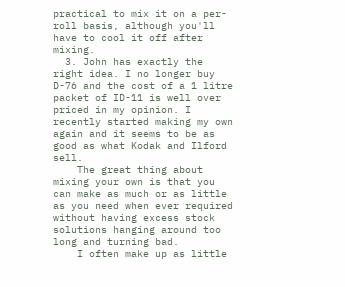practical to mix it on a per-roll basis, although you'll have to cool it off after mixing.
  3. John has exactly the right idea. I no longer buy D-76 and the cost of a 1 litre packet of ID-11 is well over priced in my opinion. I recently started making my own again and it seems to be as good as what Kodak and Ilford sell.
    The great thing about mixing your own is that you can make as much or as little as you need when ever required without having excess stock solutions hanging around too long and turning bad.
    I often make up as little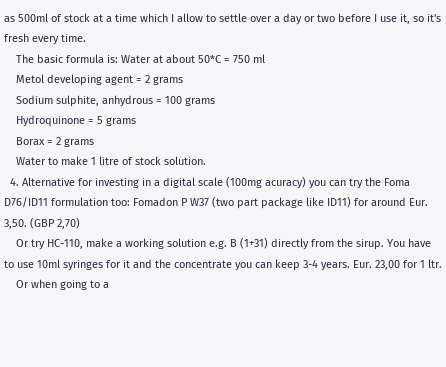as 500ml of stock at a time which I allow to settle over a day or two before I use it, so it's fresh every time.
    The basic formula is: Water at about 50*C = 750 ml
    Metol developing agent = 2 grams
    Sodium sulphite, anhydrous = 100 grams
    Hydroquinone = 5 grams
    Borax = 2 grams
    Water to make 1 litre of stock solution.
  4. Alternative for investing in a digital scale (100mg acuracy) you can try the Foma D76/ID11 formulation too: Fomadon P W37 (two part package like ID11) for around Eur. 3,50. (GBP 2,70)
    Or try HC-110, make a working solution e.g. B (1+31) directly from the sirup. You have to use 10ml syringes for it and the concentrate you can keep 3-4 years. Eur. 23,00 for 1 ltr.
    Or when going to a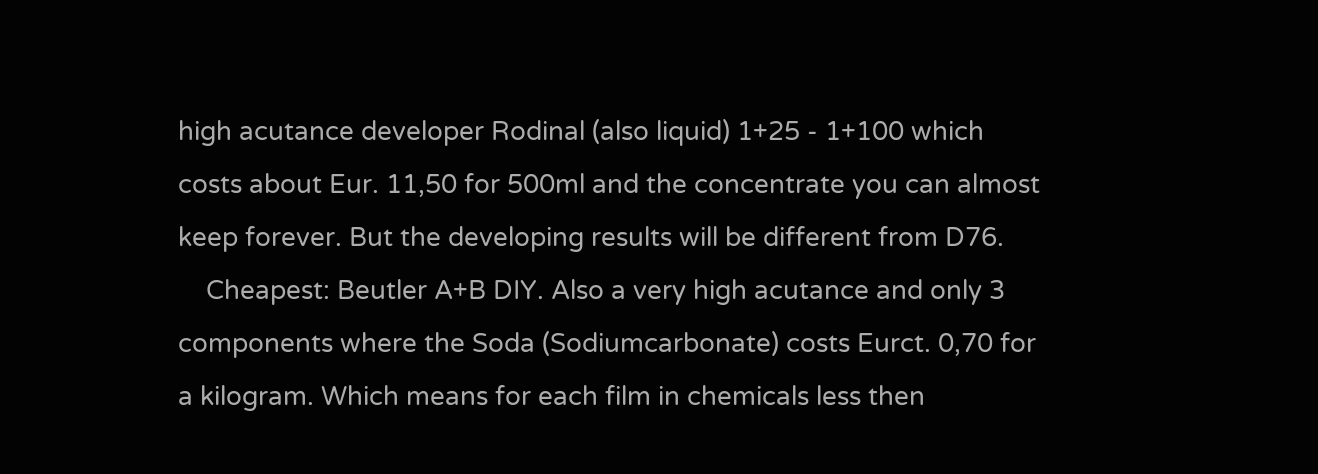high acutance developer Rodinal (also liquid) 1+25 - 1+100 which costs about Eur. 11,50 for 500ml and the concentrate you can almost keep forever. But the developing results will be different from D76.
    Cheapest: Beutler A+B DIY. Also a very high acutance and only 3 components where the Soda (Sodiumcarbonate) costs Eurct. 0,70 for a kilogram. Which means for each film in chemicals less then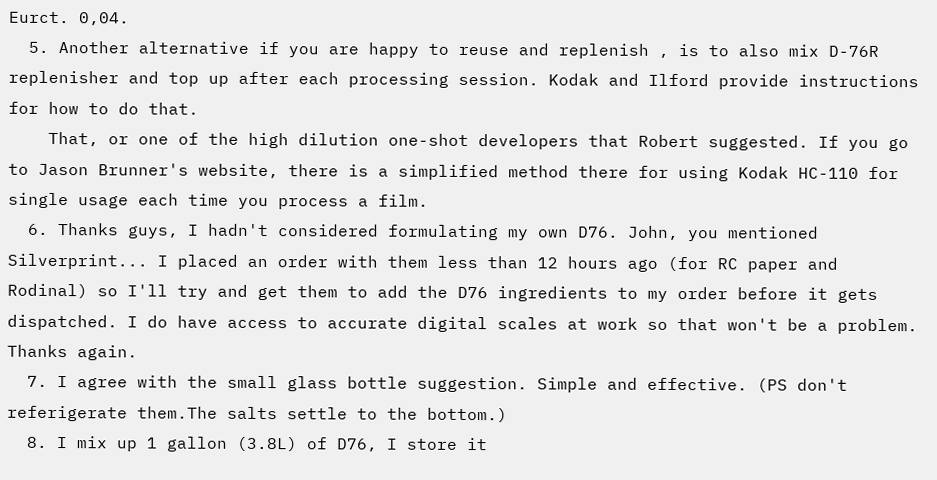Eurct. 0,04.
  5. Another alternative if you are happy to reuse and replenish , is to also mix D-76R replenisher and top up after each processing session. Kodak and Ilford provide instructions for how to do that.
    That, or one of the high dilution one-shot developers that Robert suggested. If you go to Jason Brunner's website, there is a simplified method there for using Kodak HC-110 for single usage each time you process a film.
  6. Thanks guys, I hadn't considered formulating my own D76. John, you mentioned Silverprint... I placed an order with them less than 12 hours ago (for RC paper and Rodinal) so I'll try and get them to add the D76 ingredients to my order before it gets dispatched. I do have access to accurate digital scales at work so that won't be a problem. Thanks again.
  7. I agree with the small glass bottle suggestion. Simple and effective. (PS don't referigerate them.The salts settle to the bottom.)
  8. I mix up 1 gallon (3.8L) of D76, I store it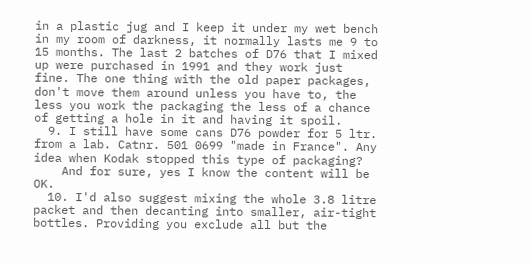in a plastic jug and I keep it under my wet bench in my room of darkness, it normally lasts me 9 to 15 months. The last 2 batches of D76 that I mixed up were purchased in 1991 and they work just fine. The one thing with the old paper packages, don't move them around unless you have to, the less you work the packaging the less of a chance of getting a hole in it and having it spoil.
  9. I still have some cans D76 powder for 5 ltr. from a lab. Catnr. 501 0699 "made in France". Any idea when Kodak stopped this type of packaging?
    And for sure, yes I know the content will be OK.
  10. I'd also suggest mixing the whole 3.8 litre packet and then decanting into smaller, air-tight bottles. Providing you exclude all but the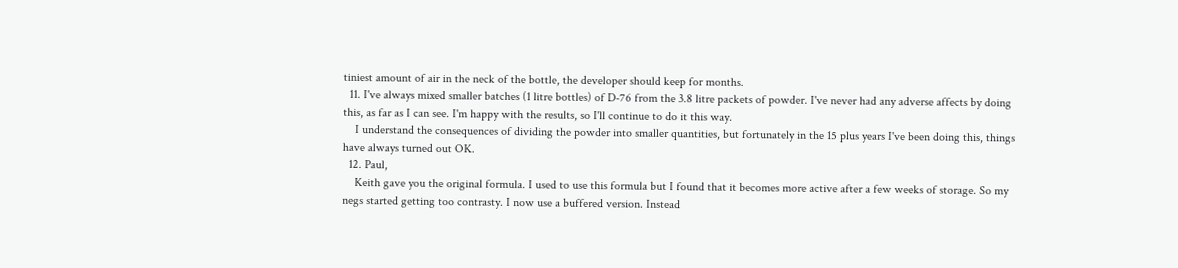tiniest amount of air in the neck of the bottle, the developer should keep for months.
  11. I've always mixed smaller batches (1 litre bottles) of D-76 from the 3.8 litre packets of powder. I've never had any adverse affects by doing this, as far as I can see. I'm happy with the results, so I'll continue to do it this way.
    I understand the consequences of dividing the powder into smaller quantities, but fortunately in the 15 plus years I've been doing this, things have always turned out OK.
  12. Paul,
    Keith gave you the original formula. I used to use this formula but I found that it becomes more active after a few weeks of storage. So my negs started getting too contrasty. I now use a buffered version. Instead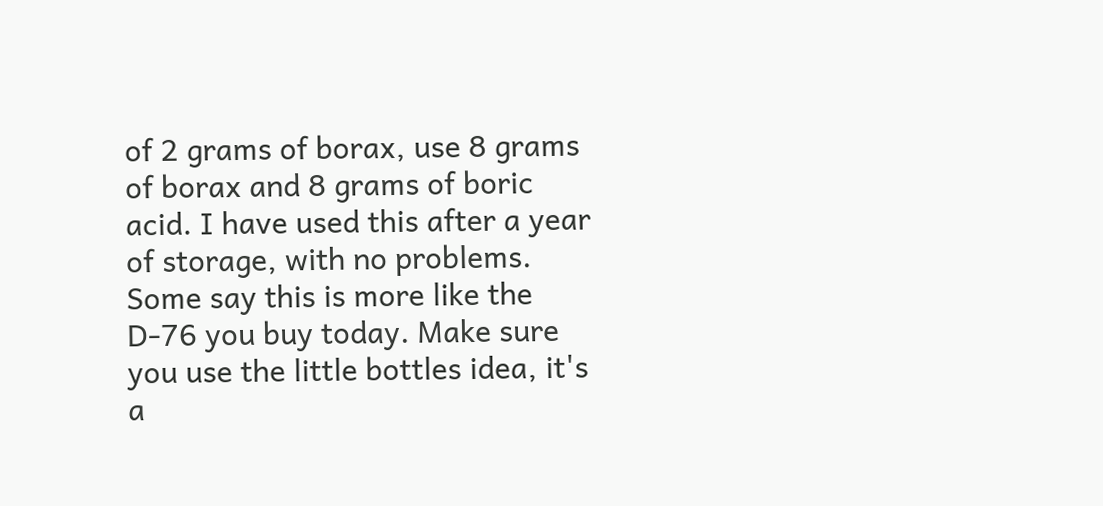of 2 grams of borax, use 8 grams of borax and 8 grams of boric acid. I have used this after a year of storage, with no problems. Some say this is more like the D-76 you buy today. Make sure you use the little bottles idea, it's a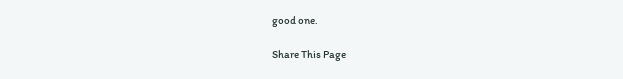good one.

Share This Page